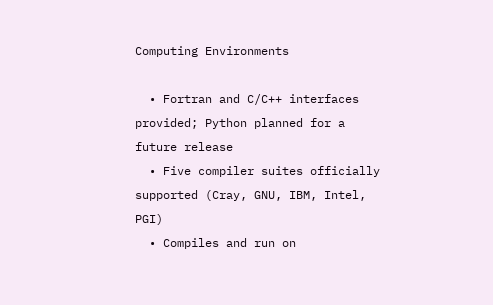Computing Environments

  • Fortran and C/C++ interfaces provided; Python planned for a future release
  • Five compiler suites officially supported (Cray, GNU, IBM, Intel, PGI)
  • Compiles and run on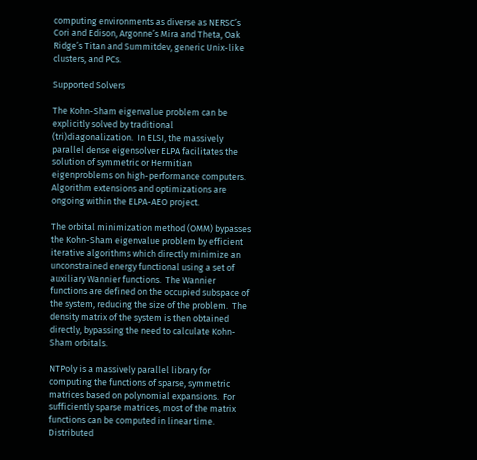computing environments as diverse as NERSC’s Cori and Edison, Argonne’s Mira and Theta, Oak Ridge’s Titan and Summitdev, generic Unix-like clusters, and PCs.

Supported Solvers

The Kohn-Sham eigenvalue problem can be explicitly solved by traditional (tri)diagonalization.  In ELSI, the massively parallel dense eigensolver ELPA facilitates the solution of symmetric or Hermitian eigenproblems on high-performance computers.  Algorithm extensions and optimizations are ongoing within the ELPA-AEO project.

The orbital minimization method (OMM) bypasses the Kohn-Sham eigenvalue problem by efficient iterative algorithms which directly minimize an unconstrained energy functional using a set of auxiliary Wannier functions.  The Wannier functions are defined on the occupied subspace of the system, reducing the size of the problem.  The density matrix of the system is then obtained directly, bypassing the need to calculate Kohn-Sham orbitals.

NTPoly is a massively parallel library for computing the functions of sparse, symmetric matrices based on polynomial expansions.  For sufficiently sparse matrices, most of the matrix functions can be computed in linear time.  Distributed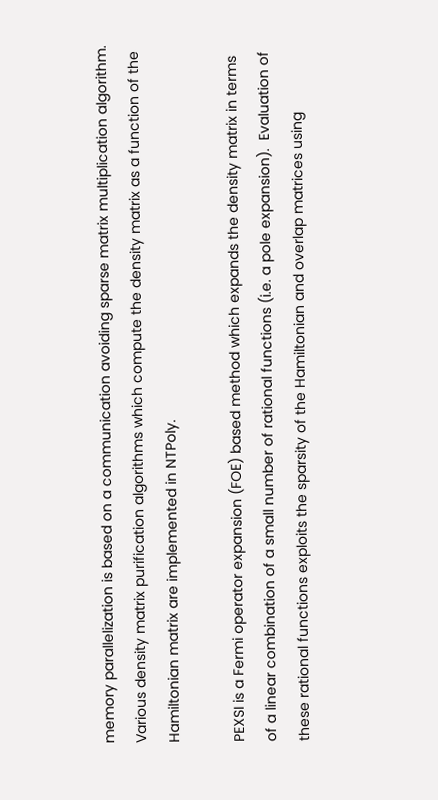memory parallelization is based on a communication avoiding sparse matrix multiplication algorithm.  Various density matrix purification algorithms which compute the density matrix as a function of the Hamiltonian matrix are implemented in NTPoly.

PEXSI is a Fermi operator expansion (FOE) based method which expands the density matrix in terms of a linear combination of a small number of rational functions (i.e. a pole expansion).  Evaluation of these rational functions exploits the sparsity of the Hamiltonian and overlap matrices using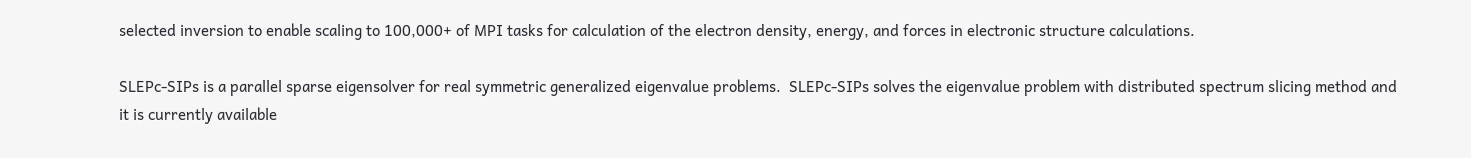selected inversion to enable scaling to 100,000+ of MPI tasks for calculation of the electron density, energy, and forces in electronic structure calculations.

SLEPc-SIPs is a parallel sparse eigensolver for real symmetric generalized eigenvalue problems.  SLEPc-SIPs solves the eigenvalue problem with distributed spectrum slicing method and it is currently available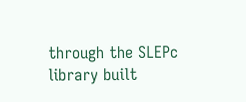through the SLEPc library built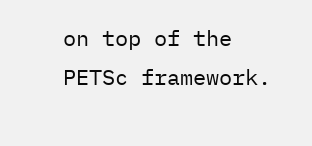on top of the PETSc framework.